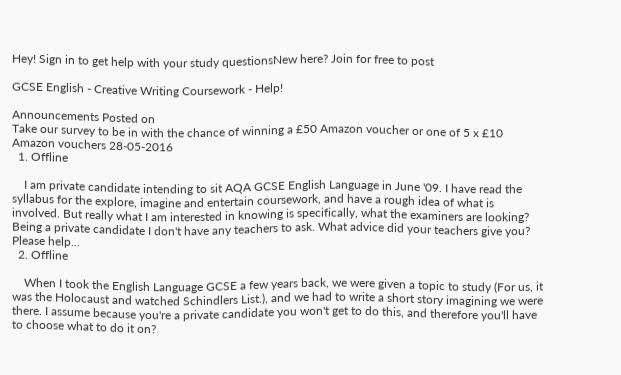Hey! Sign in to get help with your study questionsNew here? Join for free to post

GCSE English - Creative Writing Coursework - Help!

Announcements Posted on
Take our survey to be in with the chance of winning a £50 Amazon voucher or one of 5 x £10 Amazon vouchers 28-05-2016
  1. Offline

    I am private candidate intending to sit AQA GCSE English Language in June '09. I have read the syllabus for the explore, imagine and entertain coursework, and have a rough idea of what is involved. But really what I am interested in knowing is specifically, what the examiners are looking? Being a private candidate I don't have any teachers to ask. What advice did your teachers give you? Please help...
  2. Offline

    When I took the English Language GCSE a few years back, we were given a topic to study (For us, it was the Holocaust and watched Schindlers List.), and we had to write a short story imagining we were there. I assume because you're a private candidate you won't get to do this, and therefore you'll have to choose what to do it on?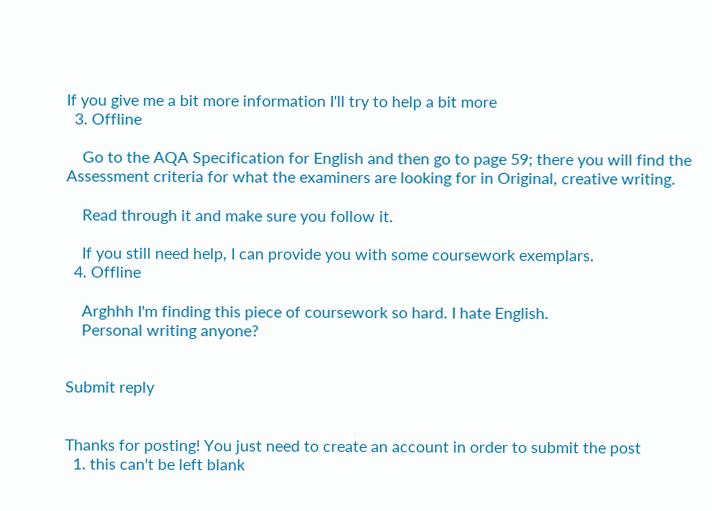If you give me a bit more information I'll try to help a bit more
  3. Offline

    Go to the AQA Specification for English and then go to page 59; there you will find the Assessment criteria for what the examiners are looking for in Original, creative writing.

    Read through it and make sure you follow it.

    If you still need help, I can provide you with some coursework exemplars.
  4. Offline

    Arghhh I'm finding this piece of coursework so hard. I hate English.
    Personal writing anyone?


Submit reply


Thanks for posting! You just need to create an account in order to submit the post
  1. this can't be left blank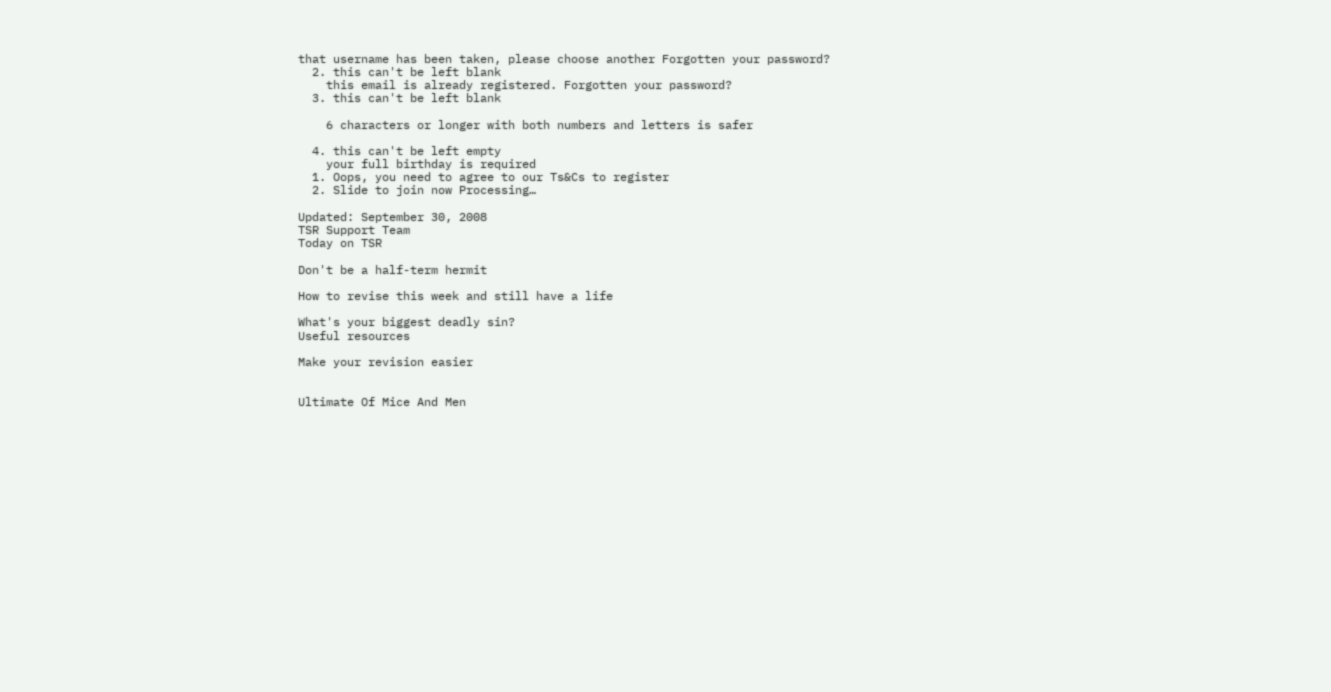that username has been taken, please choose another Forgotten your password?
  2. this can't be left blank
    this email is already registered. Forgotten your password?
  3. this can't be left blank

    6 characters or longer with both numbers and letters is safer

  4. this can't be left empty
    your full birthday is required
  1. Oops, you need to agree to our Ts&Cs to register
  2. Slide to join now Processing…

Updated: September 30, 2008
TSR Support Team
Today on TSR

Don't be a half-term hermit

How to revise this week and still have a life

What's your biggest deadly sin?
Useful resources

Make your revision easier


Ultimate Of Mice And Men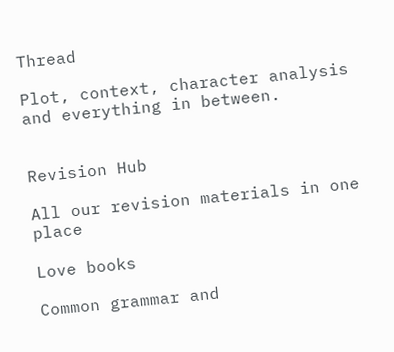Thread

Plot, context, character analysis and everything in between.


Revision Hub

All our revision materials in one place

Love books

Common grammar and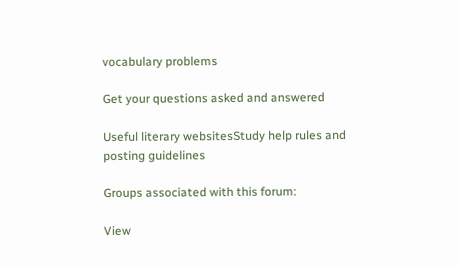vocabulary problems

Get your questions asked and answered

Useful literary websitesStudy help rules and posting guidelines

Groups associated with this forum:

View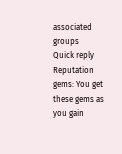associated groups
Quick reply
Reputation gems: You get these gems as you gain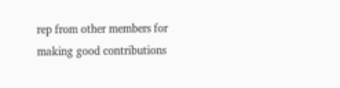rep from other members for making good contributions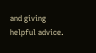and giving helpful advice.